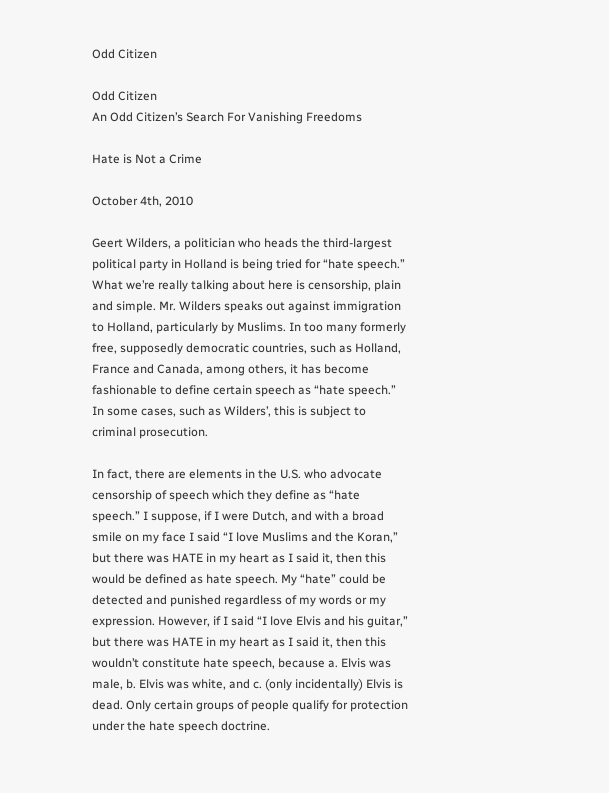Odd Citizen

Odd Citizen
An Odd Citizen’s Search For Vanishing Freedoms

Hate is Not a Crime

October 4th, 2010

Geert Wilders, a politician who heads the third-largest political party in Holland is being tried for “hate speech.” What we’re really talking about here is censorship, plain and simple. Mr. Wilders speaks out against immigration to Holland, particularly by Muslims. In too many formerly free, supposedly democratic countries, such as Holland, France and Canada, among others, it has become fashionable to define certain speech as “hate speech.” In some cases, such as Wilders’, this is subject to criminal prosecution.

In fact, there are elements in the U.S. who advocate censorship of speech which they define as “hate speech.” I suppose, if I were Dutch, and with a broad smile on my face I said “I love Muslims and the Koran,” but there was HATE in my heart as I said it, then this would be defined as hate speech. My “hate” could be detected and punished regardless of my words or my expression. However, if I said “I love Elvis and his guitar,” but there was HATE in my heart as I said it, then this wouldn’t constitute hate speech, because a. Elvis was male, b. Elvis was white, and c. (only incidentally) Elvis is dead. Only certain groups of people qualify for protection under the hate speech doctrine.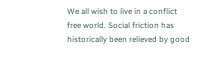We all wish to live in a conflict free world. Social friction has historically been relieved by good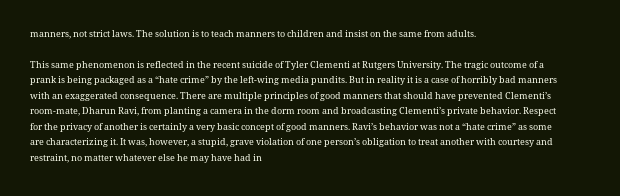manners, not strict laws. The solution is to teach manners to children and insist on the same from adults.

This same phenomenon is reflected in the recent suicide of Tyler Clementi at Rutgers University. The tragic outcome of a prank is being packaged as a “hate crime” by the left-wing media pundits. But in reality it is a case of horribly bad manners with an exaggerated consequence. There are multiple principles of good manners that should have prevented Clementi’s room-mate, Dharun Ravi, from planting a camera in the dorm room and broadcasting Clementi’s private behavior. Respect for the privacy of another is certainly a very basic concept of good manners. Ravi’s behavior was not a “hate crime” as some are characterizing it. It was, however, a stupid, grave violation of one person’s obligation to treat another with courtesy and restraint, no matter whatever else he may have had in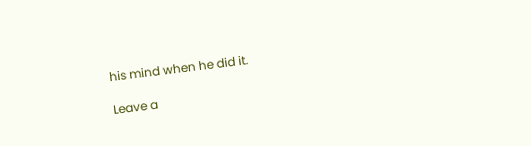his mind when he did it.

Leave a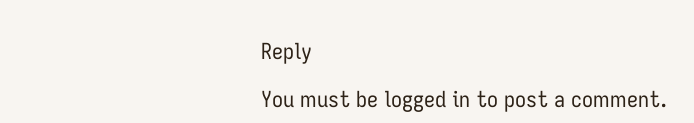Reply

You must be logged in to post a comment.